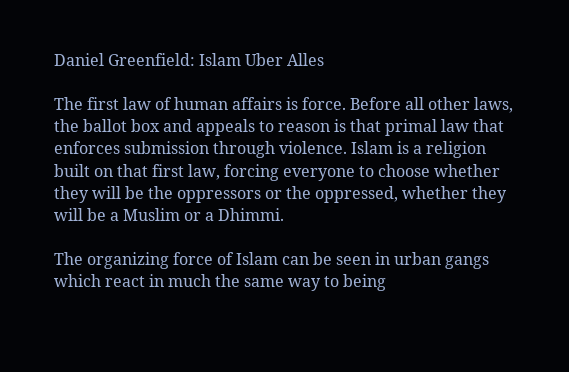Daniel Greenfield: Islam Uber Alles

The first law of human affairs is force. Before all other laws, the ballot box and appeals to reason is that primal law that enforces submission through violence. Islam is a religion built on that first law, forcing everyone to choose whether they will be the oppressors or the oppressed, whether they will be a Muslim or a Dhimmi.

The organizing force of Islam can be seen in urban gangs which react in much the same way to being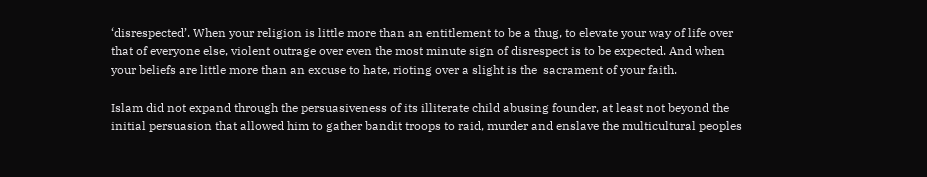‘disrespected’. When your religion is little more than an entitlement to be a thug, to elevate your way of life over that of everyone else, violent outrage over even the most minute sign of disrespect is to be expected. And when your beliefs are little more than an excuse to hate, rioting over a slight is the  sacrament of your faith.

Islam did not expand through the persuasiveness of its illiterate child abusing founder, at least not beyond the initial persuasion that allowed him to gather bandit troops to raid, murder and enslave the multicultural peoples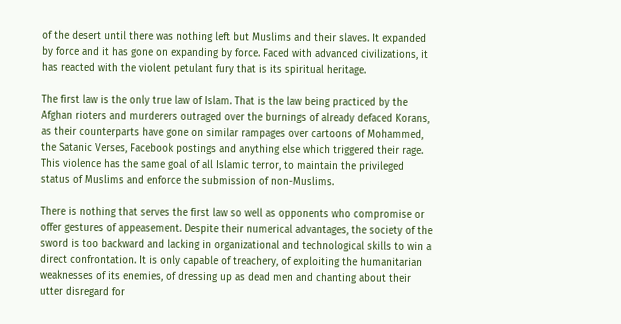of the desert until there was nothing left but Muslims and their slaves. It expanded by force and it has gone on expanding by force. Faced with advanced civilizations, it has reacted with the violent petulant fury that is its spiritual heritage.

The first law is the only true law of Islam. That is the law being practiced by the Afghan rioters and murderers outraged over the burnings of already defaced Korans, as their counterparts have gone on similar rampages over cartoons of Mohammed, the Satanic Verses, Facebook postings and anything else which triggered their rage. This violence has the same goal of all Islamic terror, to maintain the privileged status of Muslims and enforce the submission of non-Muslims.

There is nothing that serves the first law so well as opponents who compromise or offer gestures of appeasement. Despite their numerical advantages, the society of the sword is too backward and lacking in organizational and technological skills to win a direct confrontation. It is only capable of treachery, of exploiting the humanitarian weaknesses of its enemies, of dressing up as dead men and chanting about their utter disregard for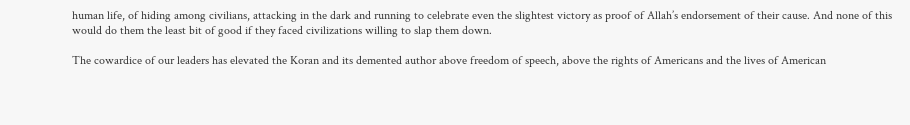human life, of hiding among civilians, attacking in the dark and running to celebrate even the slightest victory as proof of Allah’s endorsement of their cause. And none of this would do them the least bit of good if they faced civilizations willing to slap them down.

The cowardice of our leaders has elevated the Koran and its demented author above freedom of speech, above the rights of Americans and the lives of American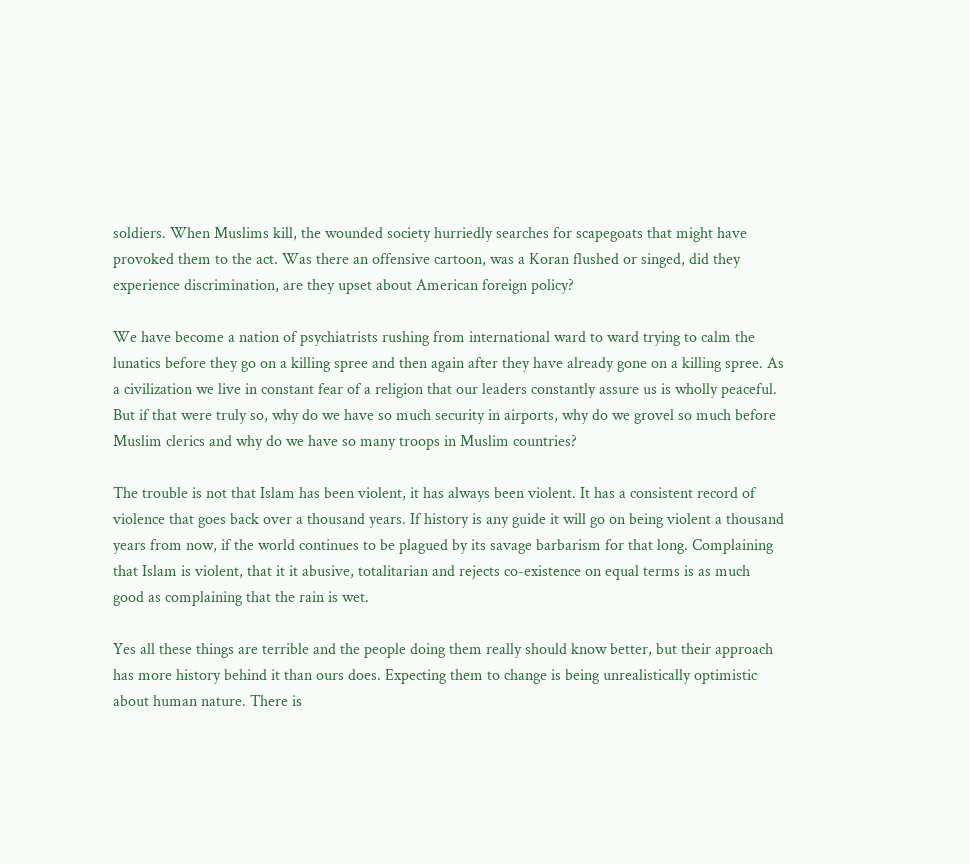soldiers. When Muslims kill, the wounded society hurriedly searches for scapegoats that might have provoked them to the act. Was there an offensive cartoon, was a Koran flushed or singed, did they experience discrimination, are they upset about American foreign policy?

We have become a nation of psychiatrists rushing from international ward to ward trying to calm the lunatics before they go on a killing spree and then again after they have already gone on a killing spree. As a civilization we live in constant fear of a religion that our leaders constantly assure us is wholly peaceful. But if that were truly so, why do we have so much security in airports, why do we grovel so much before Muslim clerics and why do we have so many troops in Muslim countries?

The trouble is not that Islam has been violent, it has always been violent. It has a consistent record of violence that goes back over a thousand years. If history is any guide it will go on being violent a thousand years from now, if the world continues to be plagued by its savage barbarism for that long. Complaining that Islam is violent, that it it abusive, totalitarian and rejects co-existence on equal terms is as much good as complaining that the rain is wet.

Yes all these things are terrible and the people doing them really should know better, but their approach has more history behind it than ours does. Expecting them to change is being unrealistically optimistic about human nature. There is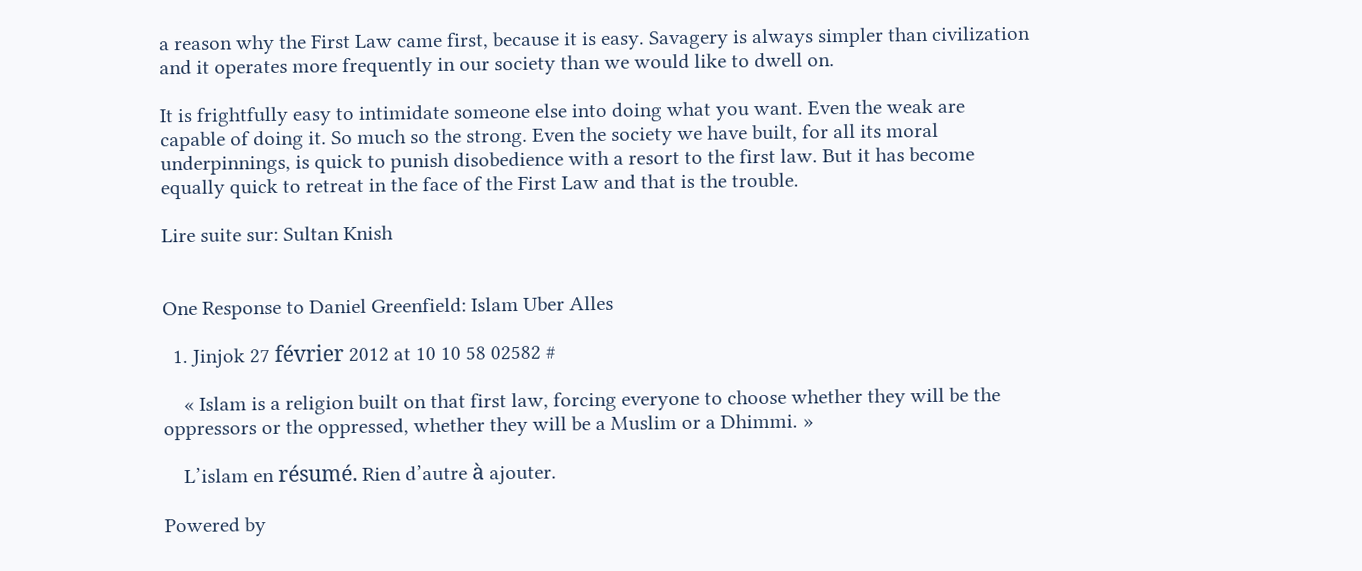a reason why the First Law came first, because it is easy. Savagery is always simpler than civilization and it operates more frequently in our society than we would like to dwell on.

It is frightfully easy to intimidate someone else into doing what you want. Even the weak are capable of doing it. So much so the strong. Even the society we have built, for all its moral underpinnings, is quick to punish disobedience with a resort to the first law. But it has become equally quick to retreat in the face of the First Law and that is the trouble.

Lire suite sur: Sultan Knish


One Response to Daniel Greenfield: Islam Uber Alles

  1. Jinjok 27 février 2012 at 10 10 58 02582 #

    « Islam is a religion built on that first law, forcing everyone to choose whether they will be the oppressors or the oppressed, whether they will be a Muslim or a Dhimmi. »

    L’islam en résumé. Rien d’autre à ajouter.

Powered by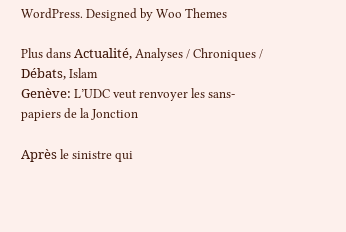WordPress. Designed by Woo Themes

Plus dans Actualité, Analyses / Chroniques / Débats, Islam
Genève: L’UDC veut renvoyer les sans-papiers de la Jonction

Après le sinistre qui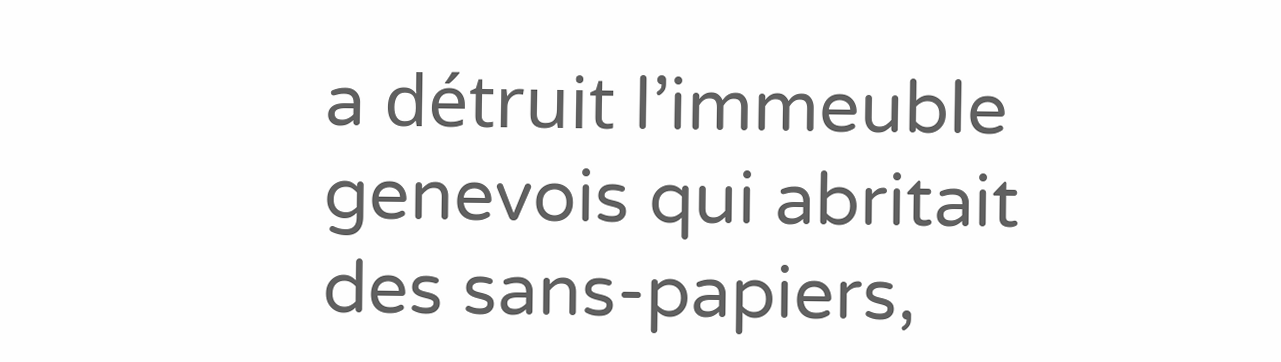a détruit l’immeuble genevois qui abritait des sans-papiers,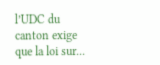l’UDC du canton exige que la loi sur...